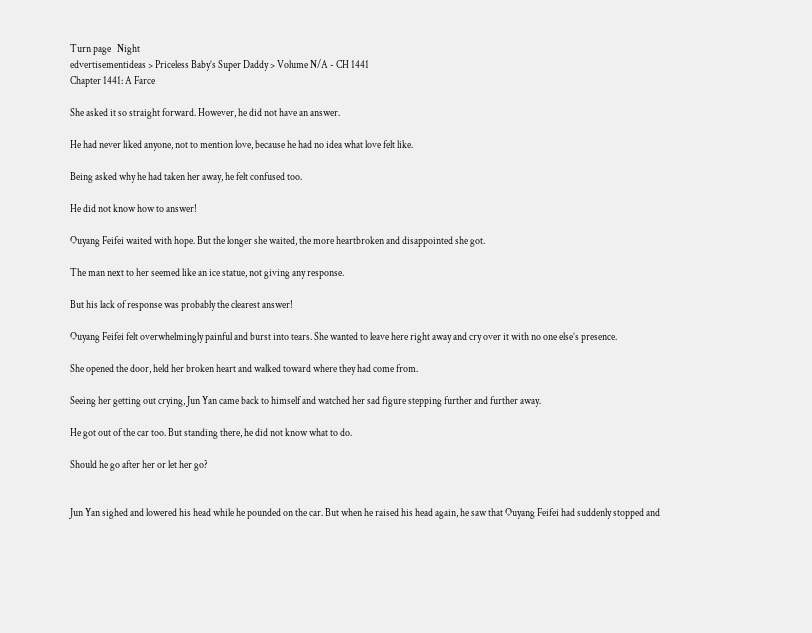Turn page   Night
edvertisementideas > Priceless Baby’s Super Daddy > Volume N/A - CH 1441
Chapter 1441: A Farce

She asked it so straight forward. However, he did not have an answer.

He had never liked anyone, not to mention love, because he had no idea what love felt like.

Being asked why he had taken her away, he felt confused too.

He did not know how to answer!

Ouyang Feifei waited with hope. But the longer she waited, the more heartbroken and disappointed she got.

The man next to her seemed like an ice statue, not giving any response.

But his lack of response was probably the clearest answer!

Ouyang Feifei felt overwhelmingly painful and burst into tears. She wanted to leave here right away and cry over it with no one else’s presence.

She opened the door, held her broken heart and walked toward where they had come from.

Seeing her getting out crying, Jun Yan came back to himself and watched her sad figure stepping further and further away.

He got out of the car too. But standing there, he did not know what to do.

Should he go after her or let her go?


Jun Yan sighed and lowered his head while he pounded on the car. But when he raised his head again, he saw that Ouyang Feifei had suddenly stopped and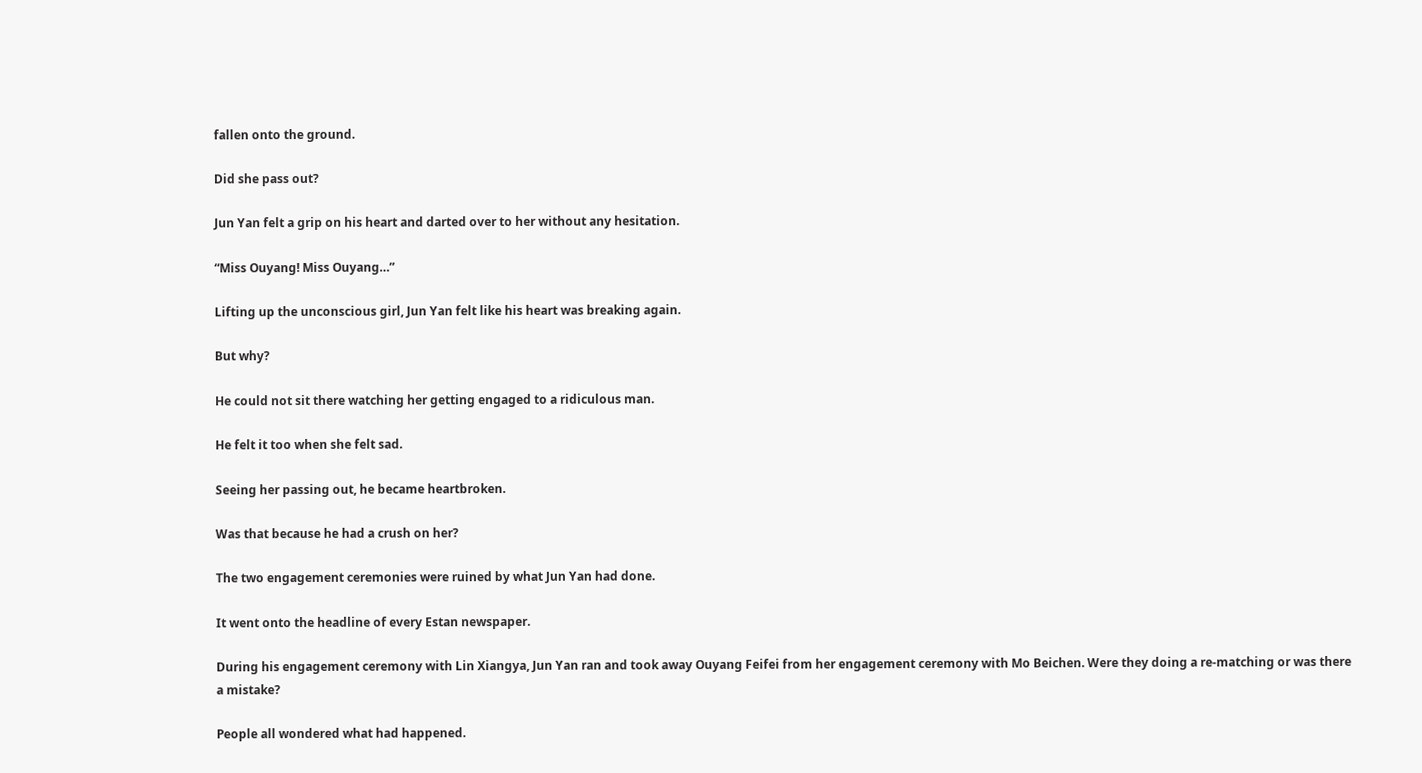fallen onto the ground.

Did she pass out?

Jun Yan felt a grip on his heart and darted over to her without any hesitation.

“Miss Ouyang! Miss Ouyang…”

Lifting up the unconscious girl, Jun Yan felt like his heart was breaking again.

But why?

He could not sit there watching her getting engaged to a ridiculous man.

He felt it too when she felt sad.

Seeing her passing out, he became heartbroken.

Was that because he had a crush on her?

The two engagement ceremonies were ruined by what Jun Yan had done.

It went onto the headline of every Estan newspaper.

During his engagement ceremony with Lin Xiangya, Jun Yan ran and took away Ouyang Feifei from her engagement ceremony with Mo Beichen. Were they doing a re-matching or was there a mistake?

People all wondered what had happened.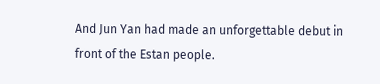And Jun Yan had made an unforgettable debut in front of the Estan people.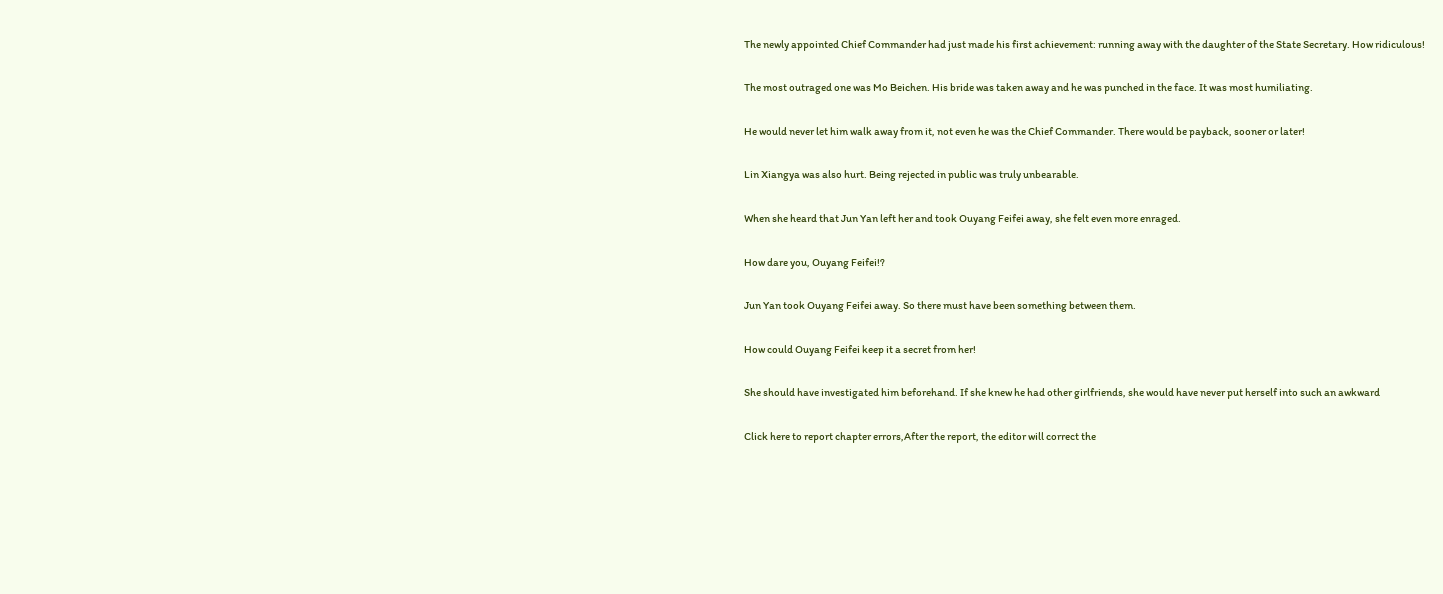The newly appointed Chief Commander had just made his first achievement: running away with the daughter of the State Secretary. How ridiculous!

The most outraged one was Mo Beichen. His bride was taken away and he was punched in the face. It was most humiliating.

He would never let him walk away from it, not even he was the Chief Commander. There would be payback, sooner or later!

Lin Xiangya was also hurt. Being rejected in public was truly unbearable.

When she heard that Jun Yan left her and took Ouyang Feifei away, she felt even more enraged.

How dare you, Ouyang Feifei!?

Jun Yan took Ouyang Feifei away. So there must have been something between them.

How could Ouyang Feifei keep it a secret from her!

She should have investigated him beforehand. If she knew he had other girlfriends, she would have never put herself into such an awkward

Click here to report chapter errors,After the report, the editor will correct the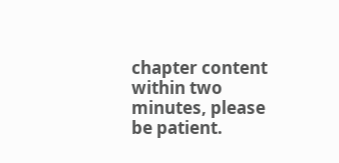chapter content within two minutes, please be patient.